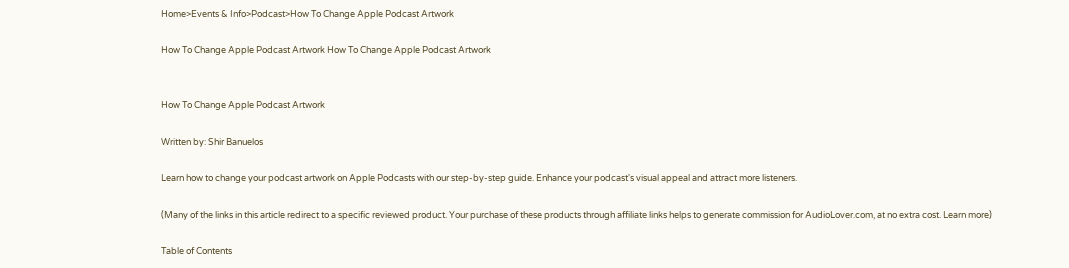Home>Events & Info>Podcast>How To Change Apple Podcast Artwork

How To Change Apple Podcast Artwork How To Change Apple Podcast Artwork


How To Change Apple Podcast Artwork

Written by: Shir Banuelos

Learn how to change your podcast artwork on Apple Podcasts with our step-by-step guide. Enhance your podcast's visual appeal and attract more listeners.

(Many of the links in this article redirect to a specific reviewed product. Your purchase of these products through affiliate links helps to generate commission for AudioLover.com, at no extra cost. Learn more)

Table of Contents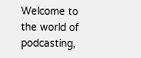Welcome to the world of podcasting,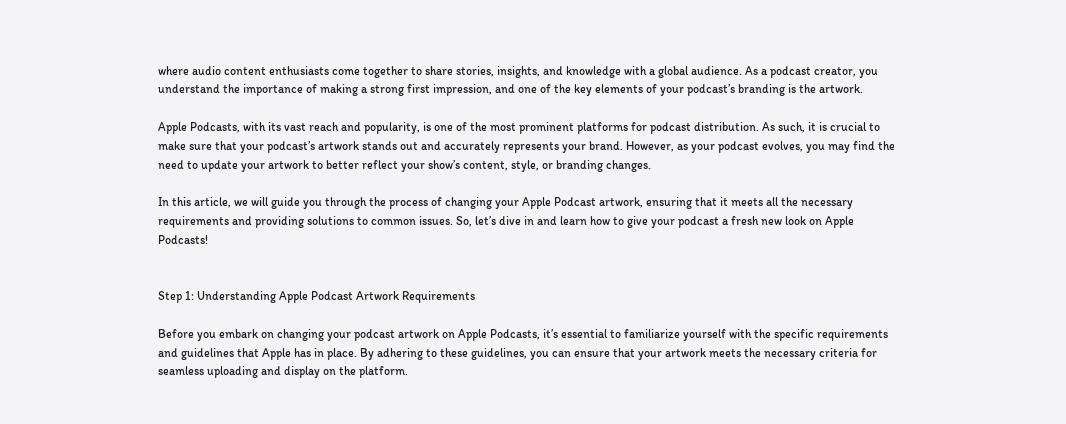where audio content enthusiasts come together to share stories, insights, and knowledge with a global audience. As a podcast creator, you understand the importance of making a strong first impression, and one of the key elements of your podcast’s branding is the artwork.

Apple Podcasts, with its vast reach and popularity, is one of the most prominent platforms for podcast distribution. As such, it is crucial to make sure that your podcast’s artwork stands out and accurately represents your brand. However, as your podcast evolves, you may find the need to update your artwork to better reflect your show’s content, style, or branding changes.

In this article, we will guide you through the process of changing your Apple Podcast artwork, ensuring that it meets all the necessary requirements and providing solutions to common issues. So, let’s dive in and learn how to give your podcast a fresh new look on Apple Podcasts!


Step 1: Understanding Apple Podcast Artwork Requirements

Before you embark on changing your podcast artwork on Apple Podcasts, it’s essential to familiarize yourself with the specific requirements and guidelines that Apple has in place. By adhering to these guidelines, you can ensure that your artwork meets the necessary criteria for seamless uploading and display on the platform.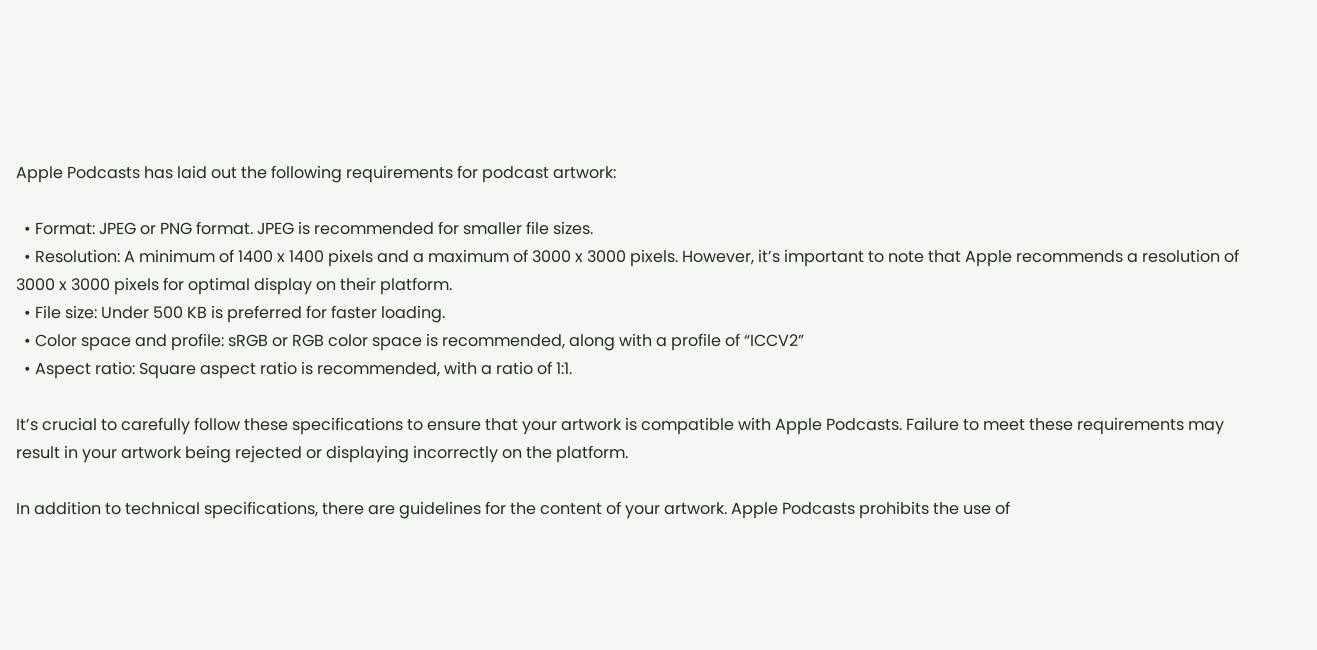Apple Podcasts has laid out the following requirements for podcast artwork:

  • Format: JPEG or PNG format. JPEG is recommended for smaller file sizes.
  • Resolution: A minimum of 1400 x 1400 pixels and a maximum of 3000 x 3000 pixels. However, it’s important to note that Apple recommends a resolution of 3000 x 3000 pixels for optimal display on their platform.
  • File size: Under 500 KB is preferred for faster loading.
  • Color space and profile: sRGB or RGB color space is recommended, along with a profile of “ICCV2”
  • Aspect ratio: Square aspect ratio is recommended, with a ratio of 1:1.

It’s crucial to carefully follow these specifications to ensure that your artwork is compatible with Apple Podcasts. Failure to meet these requirements may result in your artwork being rejected or displaying incorrectly on the platform.

In addition to technical specifications, there are guidelines for the content of your artwork. Apple Podcasts prohibits the use of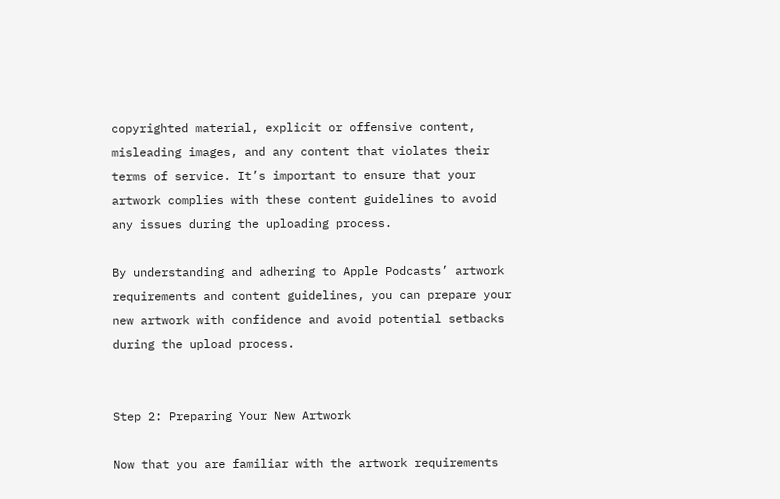copyrighted material, explicit or offensive content, misleading images, and any content that violates their terms of service. It’s important to ensure that your artwork complies with these content guidelines to avoid any issues during the uploading process.

By understanding and adhering to Apple Podcasts’ artwork requirements and content guidelines, you can prepare your new artwork with confidence and avoid potential setbacks during the upload process.


Step 2: Preparing Your New Artwork

Now that you are familiar with the artwork requirements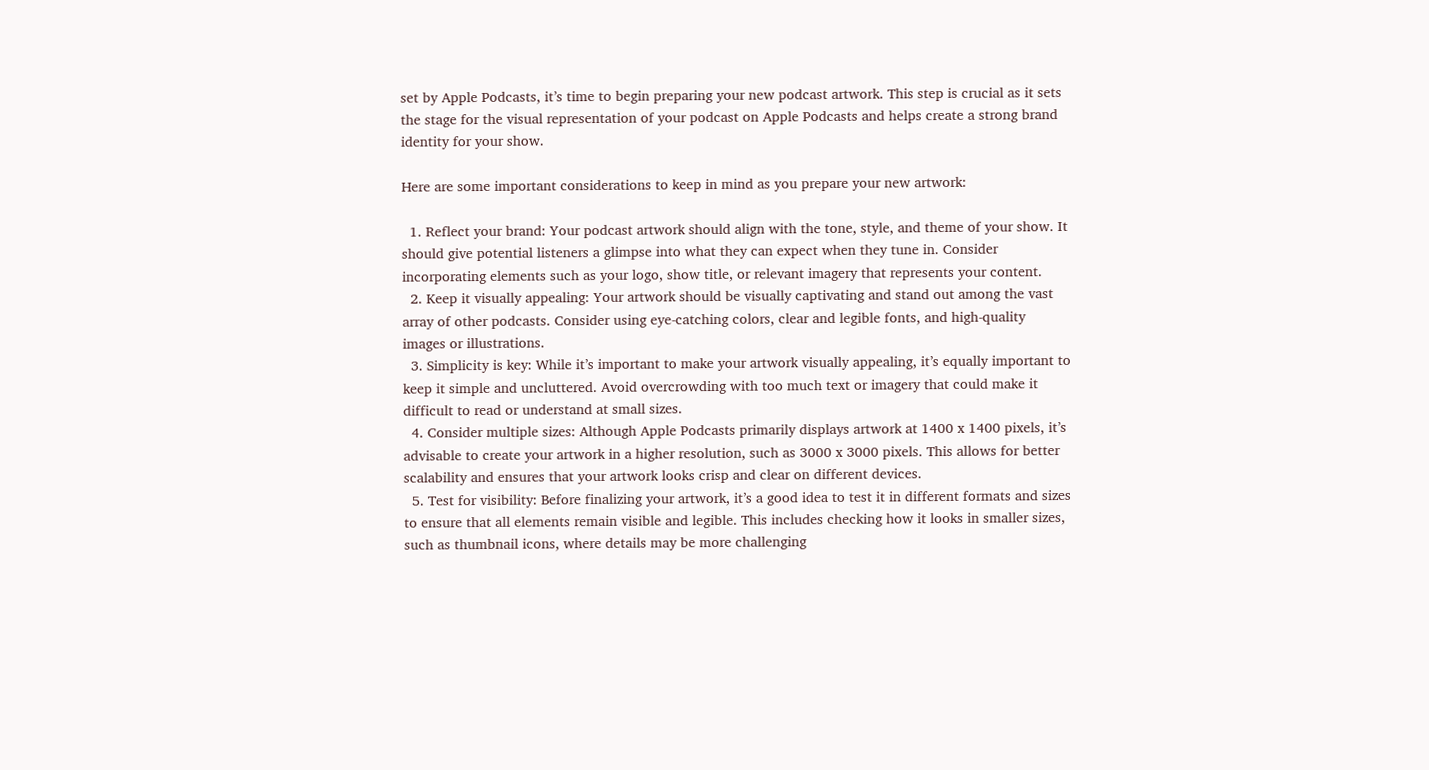set by Apple Podcasts, it’s time to begin preparing your new podcast artwork. This step is crucial as it sets the stage for the visual representation of your podcast on Apple Podcasts and helps create a strong brand identity for your show.

Here are some important considerations to keep in mind as you prepare your new artwork:

  1. Reflect your brand: Your podcast artwork should align with the tone, style, and theme of your show. It should give potential listeners a glimpse into what they can expect when they tune in. Consider incorporating elements such as your logo, show title, or relevant imagery that represents your content.
  2. Keep it visually appealing: Your artwork should be visually captivating and stand out among the vast array of other podcasts. Consider using eye-catching colors, clear and legible fonts, and high-quality images or illustrations.
  3. Simplicity is key: While it’s important to make your artwork visually appealing, it’s equally important to keep it simple and uncluttered. Avoid overcrowding with too much text or imagery that could make it difficult to read or understand at small sizes.
  4. Consider multiple sizes: Although Apple Podcasts primarily displays artwork at 1400 x 1400 pixels, it’s advisable to create your artwork in a higher resolution, such as 3000 x 3000 pixels. This allows for better scalability and ensures that your artwork looks crisp and clear on different devices.
  5. Test for visibility: Before finalizing your artwork, it’s a good idea to test it in different formats and sizes to ensure that all elements remain visible and legible. This includes checking how it looks in smaller sizes, such as thumbnail icons, where details may be more challenging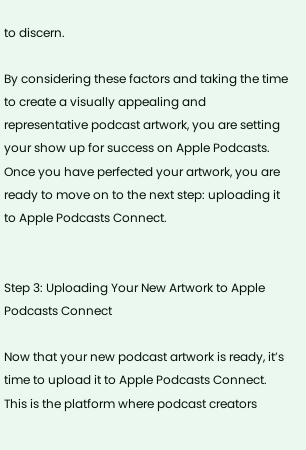to discern.

By considering these factors and taking the time to create a visually appealing and representative podcast artwork, you are setting your show up for success on Apple Podcasts. Once you have perfected your artwork, you are ready to move on to the next step: uploading it to Apple Podcasts Connect.


Step 3: Uploading Your New Artwork to Apple Podcasts Connect

Now that your new podcast artwork is ready, it’s time to upload it to Apple Podcasts Connect. This is the platform where podcast creators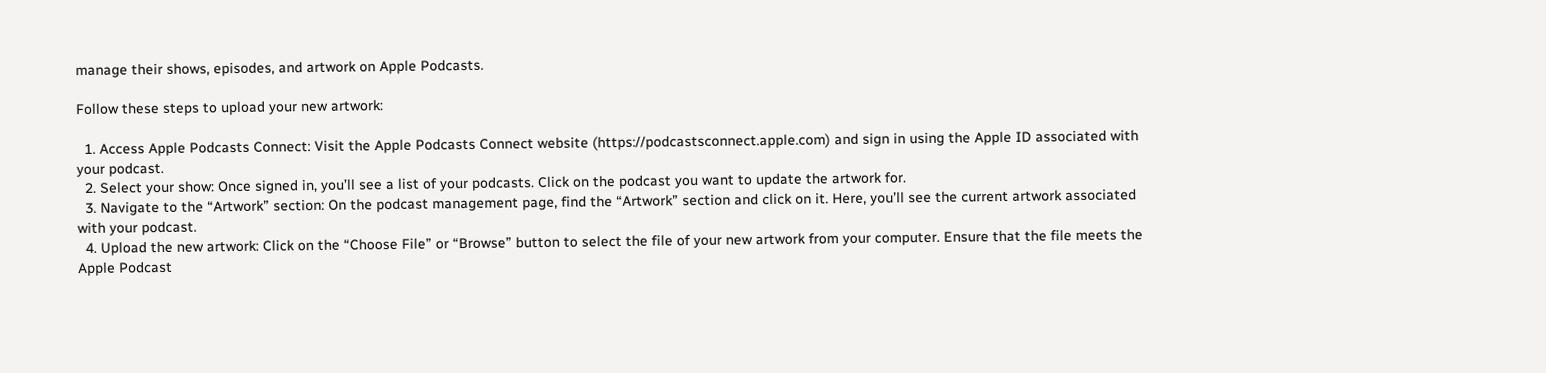manage their shows, episodes, and artwork on Apple Podcasts.

Follow these steps to upload your new artwork:

  1. Access Apple Podcasts Connect: Visit the Apple Podcasts Connect website (https://podcastsconnect.apple.com) and sign in using the Apple ID associated with your podcast.
  2. Select your show: Once signed in, you’ll see a list of your podcasts. Click on the podcast you want to update the artwork for.
  3. Navigate to the “Artwork” section: On the podcast management page, find the “Artwork” section and click on it. Here, you’ll see the current artwork associated with your podcast.
  4. Upload the new artwork: Click on the “Choose File” or “Browse” button to select the file of your new artwork from your computer. Ensure that the file meets the Apple Podcast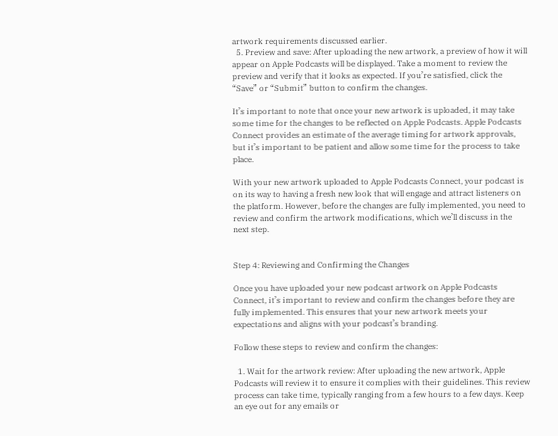artwork requirements discussed earlier.
  5. Preview and save: After uploading the new artwork, a preview of how it will appear on Apple Podcasts will be displayed. Take a moment to review the preview and verify that it looks as expected. If you’re satisfied, click the “Save” or “Submit” button to confirm the changes.

It’s important to note that once your new artwork is uploaded, it may take some time for the changes to be reflected on Apple Podcasts. Apple Podcasts Connect provides an estimate of the average timing for artwork approvals, but it’s important to be patient and allow some time for the process to take place.

With your new artwork uploaded to Apple Podcasts Connect, your podcast is on its way to having a fresh new look that will engage and attract listeners on the platform. However, before the changes are fully implemented, you need to review and confirm the artwork modifications, which we’ll discuss in the next step.


Step 4: Reviewing and Confirming the Changes

Once you have uploaded your new podcast artwork on Apple Podcasts Connect, it’s important to review and confirm the changes before they are fully implemented. This ensures that your new artwork meets your expectations and aligns with your podcast’s branding.

Follow these steps to review and confirm the changes:

  1. Wait for the artwork review: After uploading the new artwork, Apple Podcasts will review it to ensure it complies with their guidelines. This review process can take time, typically ranging from a few hours to a few days. Keep an eye out for any emails or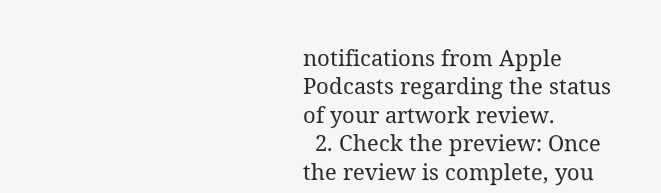notifications from Apple Podcasts regarding the status of your artwork review.
  2. Check the preview: Once the review is complete, you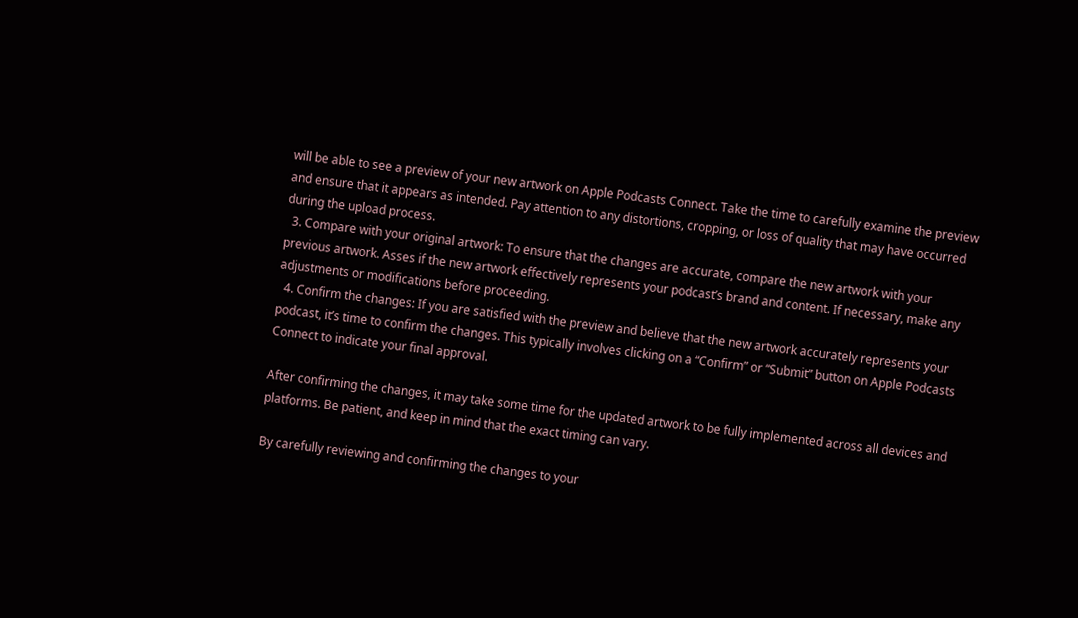will be able to see a preview of your new artwork on Apple Podcasts Connect. Take the time to carefully examine the preview and ensure that it appears as intended. Pay attention to any distortions, cropping, or loss of quality that may have occurred during the upload process.
  3. Compare with your original artwork: To ensure that the changes are accurate, compare the new artwork with your previous artwork. Asses if the new artwork effectively represents your podcast’s brand and content. If necessary, make any adjustments or modifications before proceeding.
  4. Confirm the changes: If you are satisfied with the preview and believe that the new artwork accurately represents your podcast, it’s time to confirm the changes. This typically involves clicking on a “Confirm” or “Submit” button on Apple Podcasts Connect to indicate your final approval.

After confirming the changes, it may take some time for the updated artwork to be fully implemented across all devices and platforms. Be patient, and keep in mind that the exact timing can vary.

By carefully reviewing and confirming the changes to your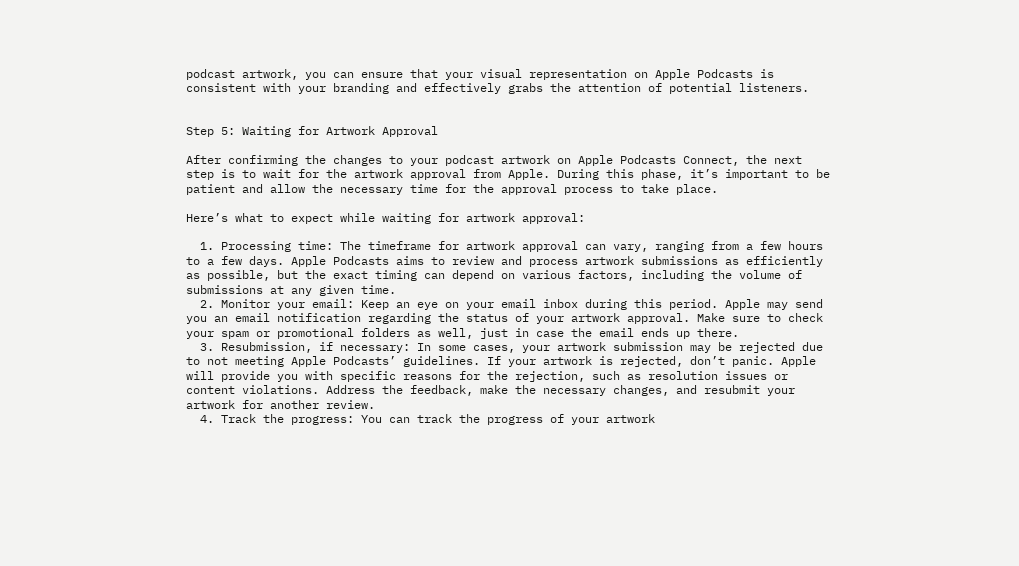podcast artwork, you can ensure that your visual representation on Apple Podcasts is consistent with your branding and effectively grabs the attention of potential listeners.


Step 5: Waiting for Artwork Approval

After confirming the changes to your podcast artwork on Apple Podcasts Connect, the next step is to wait for the artwork approval from Apple. During this phase, it’s important to be patient and allow the necessary time for the approval process to take place.

Here’s what to expect while waiting for artwork approval:

  1. Processing time: The timeframe for artwork approval can vary, ranging from a few hours to a few days. Apple Podcasts aims to review and process artwork submissions as efficiently as possible, but the exact timing can depend on various factors, including the volume of submissions at any given time.
  2. Monitor your email: Keep an eye on your email inbox during this period. Apple may send you an email notification regarding the status of your artwork approval. Make sure to check your spam or promotional folders as well, just in case the email ends up there.
  3. Resubmission, if necessary: In some cases, your artwork submission may be rejected due to not meeting Apple Podcasts’ guidelines. If your artwork is rejected, don’t panic. Apple will provide you with specific reasons for the rejection, such as resolution issues or content violations. Address the feedback, make the necessary changes, and resubmit your artwork for another review.
  4. Track the progress: You can track the progress of your artwork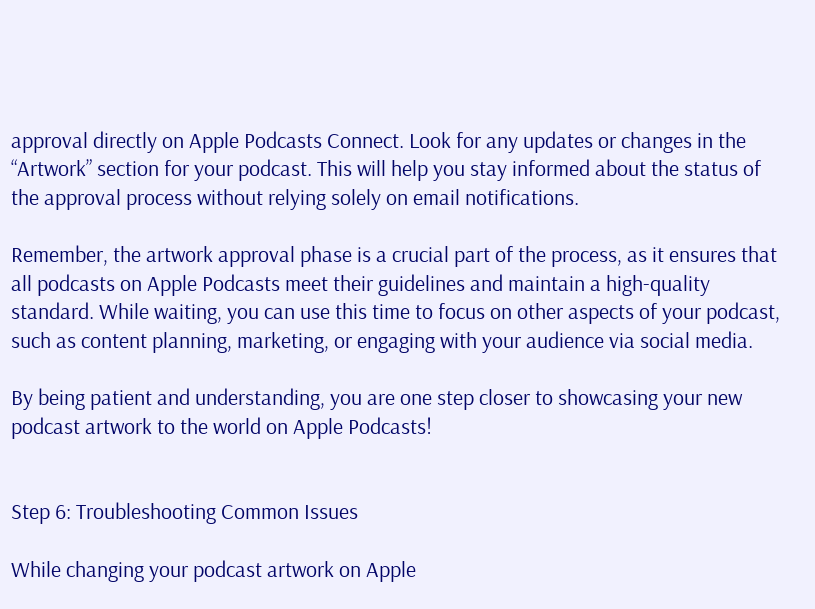approval directly on Apple Podcasts Connect. Look for any updates or changes in the “Artwork” section for your podcast. This will help you stay informed about the status of the approval process without relying solely on email notifications.

Remember, the artwork approval phase is a crucial part of the process, as it ensures that all podcasts on Apple Podcasts meet their guidelines and maintain a high-quality standard. While waiting, you can use this time to focus on other aspects of your podcast, such as content planning, marketing, or engaging with your audience via social media.

By being patient and understanding, you are one step closer to showcasing your new podcast artwork to the world on Apple Podcasts!


Step 6: Troubleshooting Common Issues

While changing your podcast artwork on Apple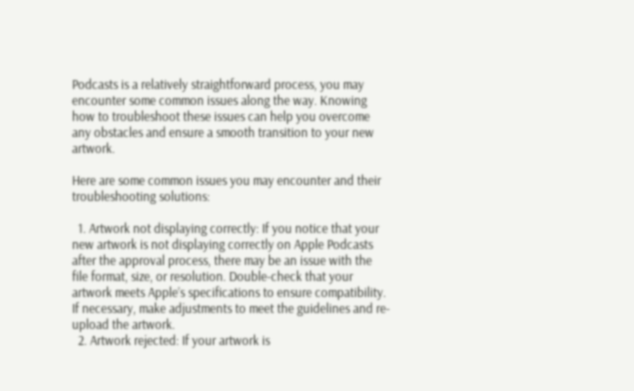Podcasts is a relatively straightforward process, you may encounter some common issues along the way. Knowing how to troubleshoot these issues can help you overcome any obstacles and ensure a smooth transition to your new artwork.

Here are some common issues you may encounter and their troubleshooting solutions:

  1. Artwork not displaying correctly: If you notice that your new artwork is not displaying correctly on Apple Podcasts after the approval process, there may be an issue with the file format, size, or resolution. Double-check that your artwork meets Apple’s specifications to ensure compatibility. If necessary, make adjustments to meet the guidelines and re-upload the artwork.
  2. Artwork rejected: If your artwork is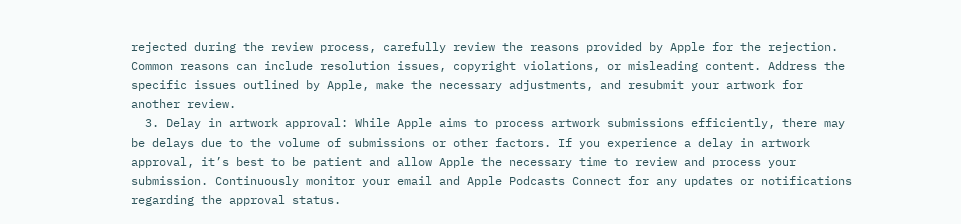rejected during the review process, carefully review the reasons provided by Apple for the rejection. Common reasons can include resolution issues, copyright violations, or misleading content. Address the specific issues outlined by Apple, make the necessary adjustments, and resubmit your artwork for another review.
  3. Delay in artwork approval: While Apple aims to process artwork submissions efficiently, there may be delays due to the volume of submissions or other factors. If you experience a delay in artwork approval, it’s best to be patient and allow Apple the necessary time to review and process your submission. Continuously monitor your email and Apple Podcasts Connect for any updates or notifications regarding the approval status.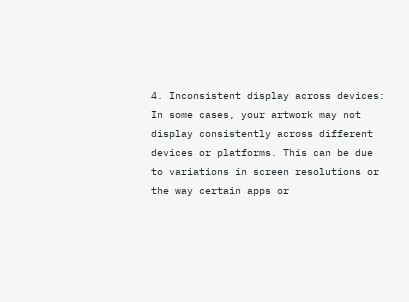4. Inconsistent display across devices: In some cases, your artwork may not display consistently across different devices or platforms. This can be due to variations in screen resolutions or the way certain apps or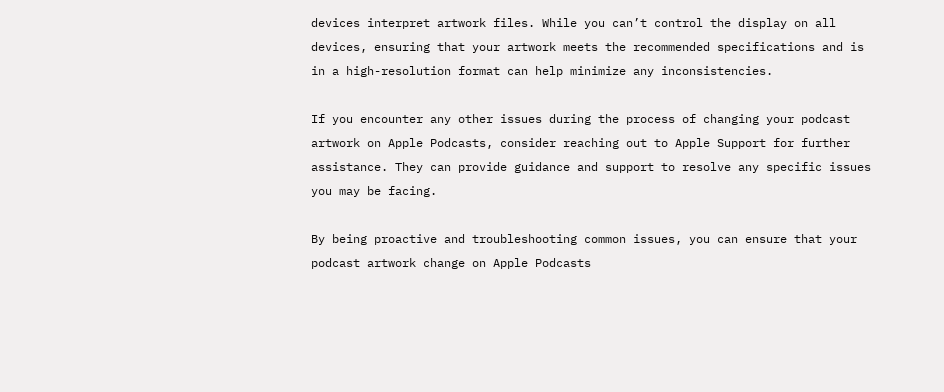devices interpret artwork files. While you can’t control the display on all devices, ensuring that your artwork meets the recommended specifications and is in a high-resolution format can help minimize any inconsistencies.

If you encounter any other issues during the process of changing your podcast artwork on Apple Podcasts, consider reaching out to Apple Support for further assistance. They can provide guidance and support to resolve any specific issues you may be facing.

By being proactive and troubleshooting common issues, you can ensure that your podcast artwork change on Apple Podcasts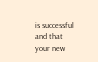is successful and that your new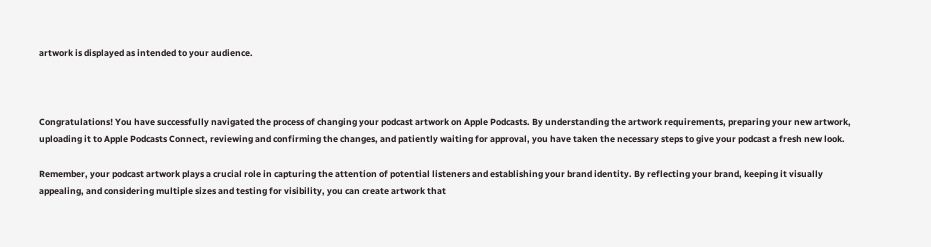artwork is displayed as intended to your audience.



Congratulations! You have successfully navigated the process of changing your podcast artwork on Apple Podcasts. By understanding the artwork requirements, preparing your new artwork, uploading it to Apple Podcasts Connect, reviewing and confirming the changes, and patiently waiting for approval, you have taken the necessary steps to give your podcast a fresh new look.

Remember, your podcast artwork plays a crucial role in capturing the attention of potential listeners and establishing your brand identity. By reflecting your brand, keeping it visually appealing, and considering multiple sizes and testing for visibility, you can create artwork that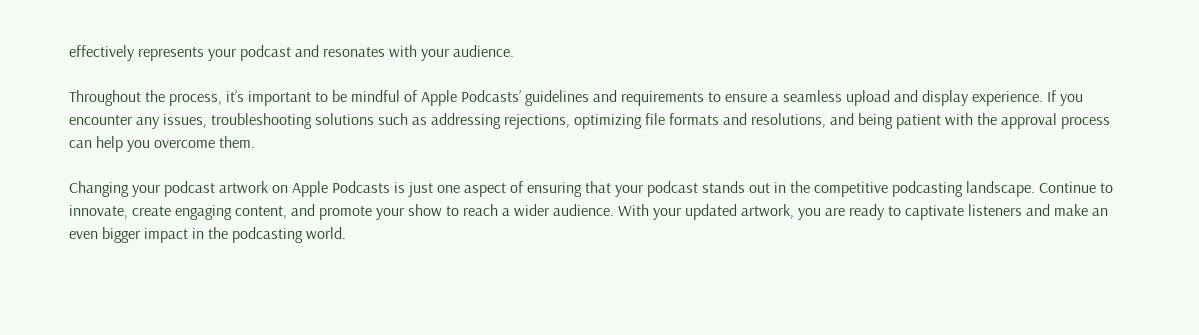effectively represents your podcast and resonates with your audience.

Throughout the process, it’s important to be mindful of Apple Podcasts’ guidelines and requirements to ensure a seamless upload and display experience. If you encounter any issues, troubleshooting solutions such as addressing rejections, optimizing file formats and resolutions, and being patient with the approval process can help you overcome them.

Changing your podcast artwork on Apple Podcasts is just one aspect of ensuring that your podcast stands out in the competitive podcasting landscape. Continue to innovate, create engaging content, and promote your show to reach a wider audience. With your updated artwork, you are ready to captivate listeners and make an even bigger impact in the podcasting world.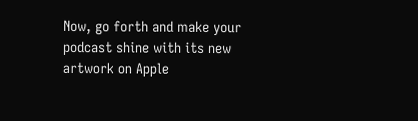Now, go forth and make your podcast shine with its new artwork on Apple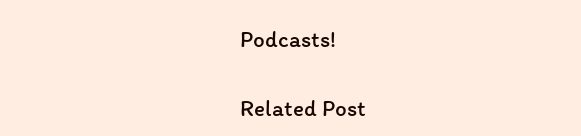Podcasts!

Related Post